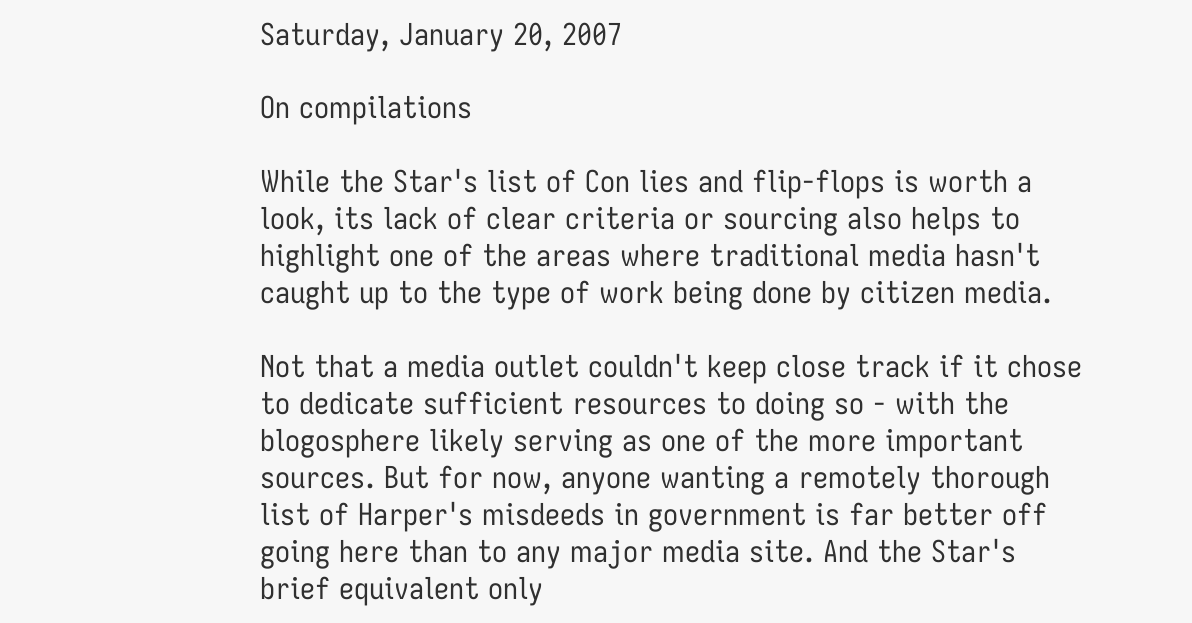Saturday, January 20, 2007

On compilations

While the Star's list of Con lies and flip-flops is worth a look, its lack of clear criteria or sourcing also helps to highlight one of the areas where traditional media hasn't caught up to the type of work being done by citizen media.

Not that a media outlet couldn't keep close track if it chose to dedicate sufficient resources to doing so - with the blogosphere likely serving as one of the more important sources. But for now, anyone wanting a remotely thorough list of Harper's misdeeds in government is far better off going here than to any major media site. And the Star's brief equivalent only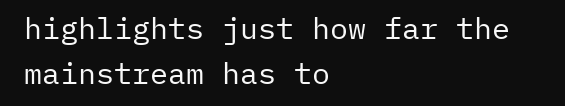highlights just how far the mainstream has to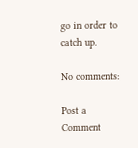go in order to catch up.

No comments:

Post a Comment